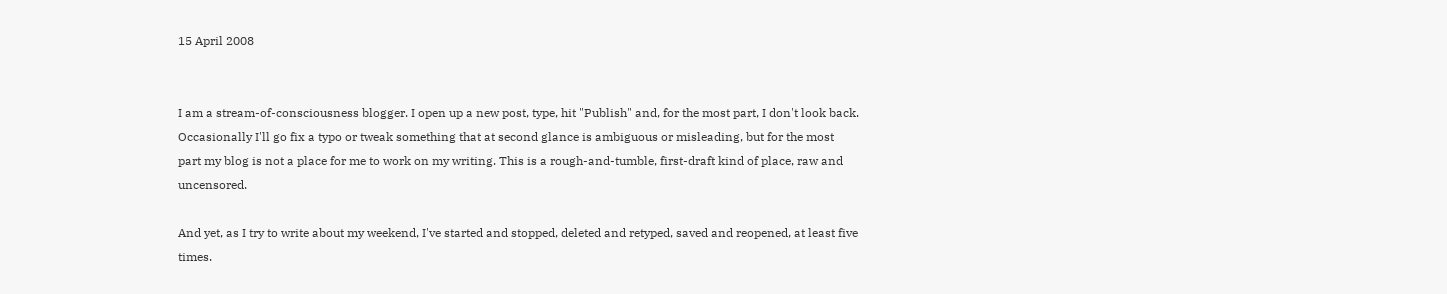15 April 2008


I am a stream-of-consciousness blogger. I open up a new post, type, hit "Publish" and, for the most part, I don't look back. Occasionally I'll go fix a typo or tweak something that at second glance is ambiguous or misleading, but for the most part my blog is not a place for me to work on my writing. This is a rough-and-tumble, first-draft kind of place, raw and uncensored.

And yet, as I try to write about my weekend, I've started and stopped, deleted and retyped, saved and reopened, at least five times.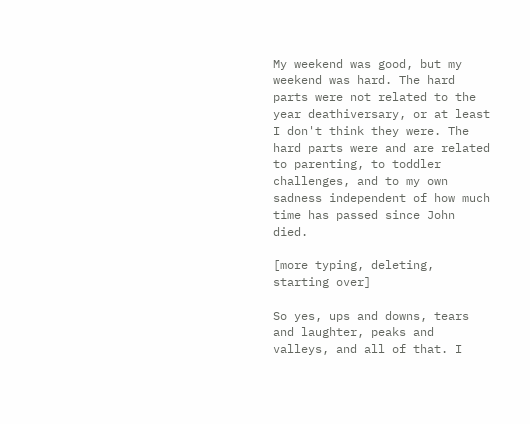My weekend was good, but my weekend was hard. The hard parts were not related to the year deathiversary, or at least I don't think they were. The hard parts were and are related to parenting, to toddler challenges, and to my own sadness independent of how much time has passed since John died.

[more typing, deleting, starting over]

So yes, ups and downs, tears and laughter, peaks and valleys, and all of that. I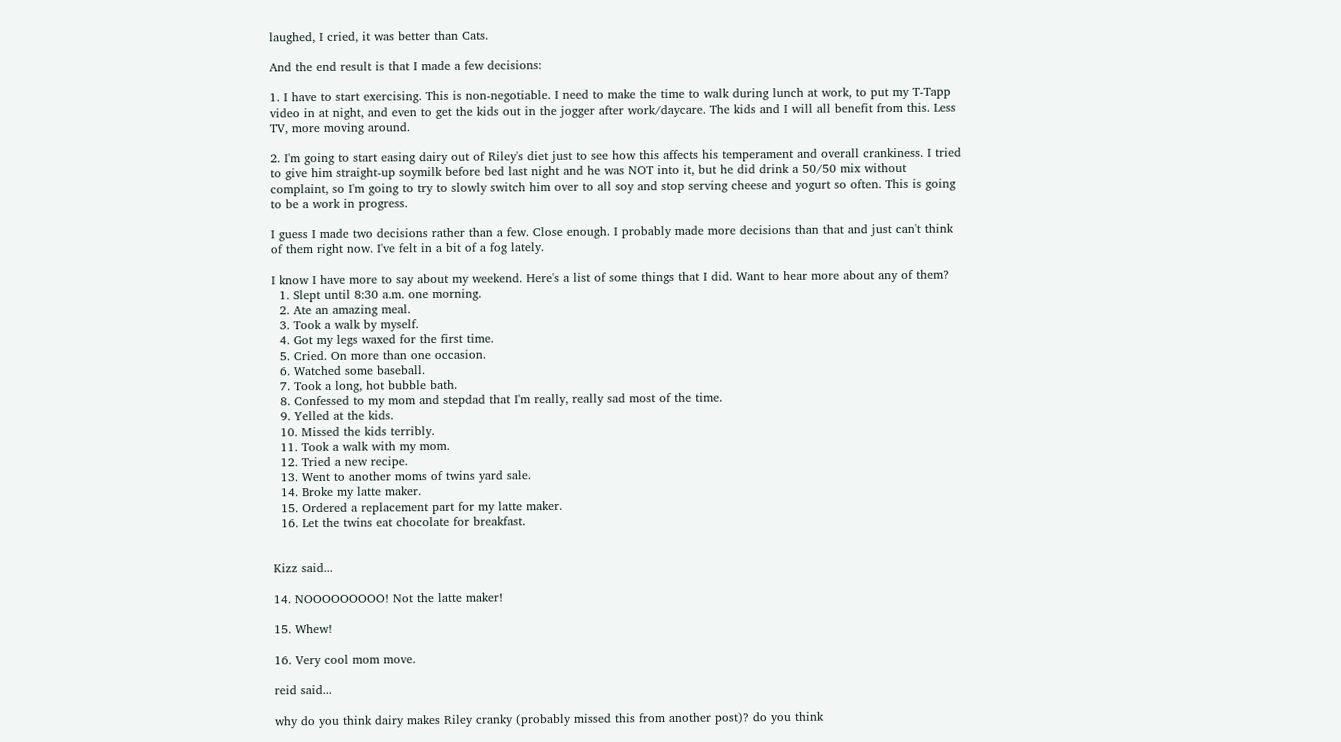laughed, I cried, it was better than Cats.

And the end result is that I made a few decisions:

1. I have to start exercising. This is non-negotiable. I need to make the time to walk during lunch at work, to put my T-Tapp video in at night, and even to get the kids out in the jogger after work/daycare. The kids and I will all benefit from this. Less TV, more moving around.

2. I'm going to start easing dairy out of Riley's diet just to see how this affects his temperament and overall crankiness. I tried to give him straight-up soymilk before bed last night and he was NOT into it, but he did drink a 50/50 mix without complaint, so I'm going to try to slowly switch him over to all soy and stop serving cheese and yogurt so often. This is going to be a work in progress.

I guess I made two decisions rather than a few. Close enough. I probably made more decisions than that and just can't think of them right now. I've felt in a bit of a fog lately.

I know I have more to say about my weekend. Here's a list of some things that I did. Want to hear more about any of them?
  1. Slept until 8:30 a.m. one morning.
  2. Ate an amazing meal.
  3. Took a walk by myself.
  4. Got my legs waxed for the first time.
  5. Cried. On more than one occasion.
  6. Watched some baseball.
  7. Took a long, hot bubble bath.
  8. Confessed to my mom and stepdad that I'm really, really sad most of the time.
  9. Yelled at the kids.
  10. Missed the kids terribly.
  11. Took a walk with my mom.
  12. Tried a new recipe.
  13. Went to another moms of twins yard sale.
  14. Broke my latte maker.
  15. Ordered a replacement part for my latte maker.
  16. Let the twins eat chocolate for breakfast.


Kizz said...

14. NOOOOOOOOO! Not the latte maker!

15. Whew!

16. Very cool mom move.

reid said...

why do you think dairy makes Riley cranky (probably missed this from another post)? do you think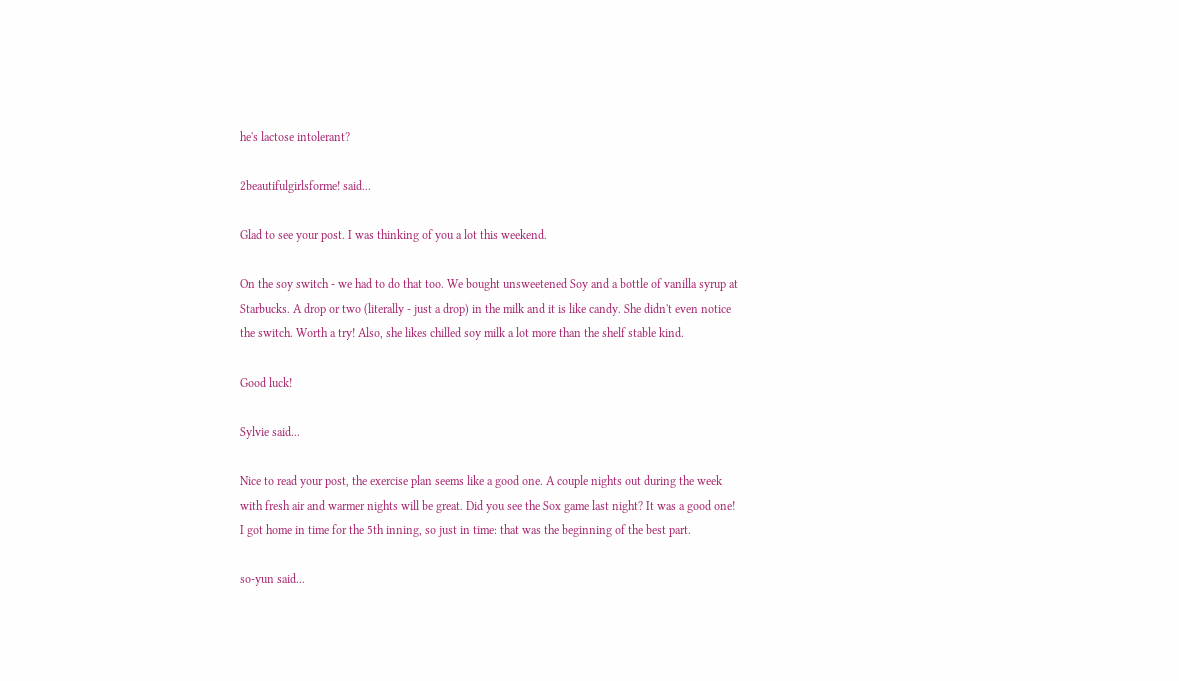he's lactose intolerant?

2beautifulgirlsforme! said...

Glad to see your post. I was thinking of you a lot this weekend.

On the soy switch - we had to do that too. We bought unsweetened Soy and a bottle of vanilla syrup at Starbucks. A drop or two (literally - just a drop) in the milk and it is like candy. She didn't even notice the switch. Worth a try! Also, she likes chilled soy milk a lot more than the shelf stable kind.

Good luck!

Sylvie said...

Nice to read your post, the exercise plan seems like a good one. A couple nights out during the week with fresh air and warmer nights will be great. Did you see the Sox game last night? It was a good one! I got home in time for the 5th inning, so just in time: that was the beginning of the best part.

so-yun said...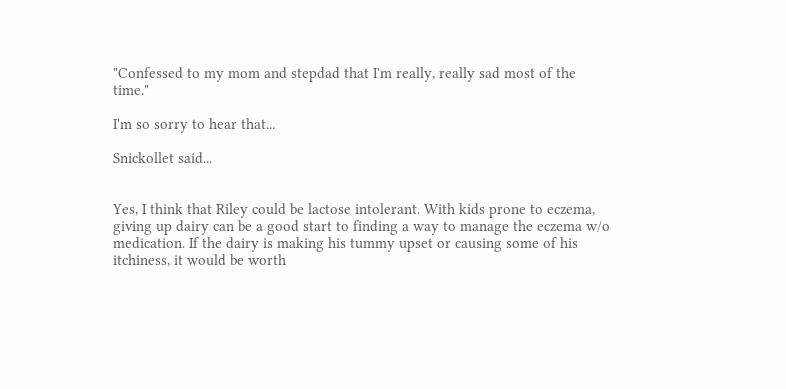"Confessed to my mom and stepdad that I'm really, really sad most of the time."

I'm so sorry to hear that...

Snickollet said...


Yes, I think that Riley could be lactose intolerant. With kids prone to eczema, giving up dairy can be a good start to finding a way to manage the eczema w/o medication. If the dairy is making his tummy upset or causing some of his itchiness, it would be worth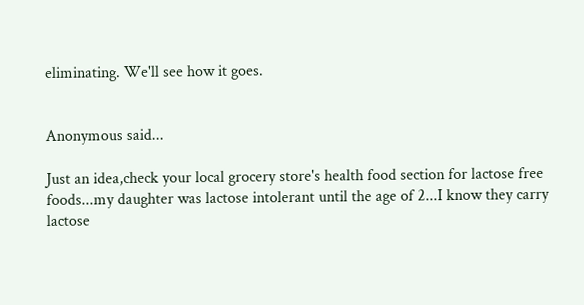eliminating. We'll see how it goes.


Anonymous said...

Just an idea,check your local grocery store's health food section for lactose free foods...my daughter was lactose intolerant until the age of 2...I know they carry lactose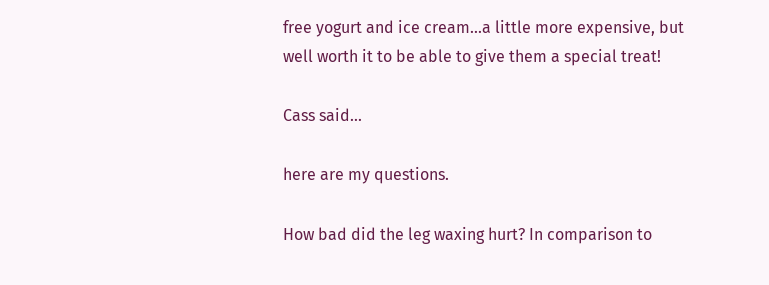free yogurt and ice cream...a little more expensive, but well worth it to be able to give them a special treat!

Cass said...

here are my questions.

How bad did the leg waxing hurt? In comparison to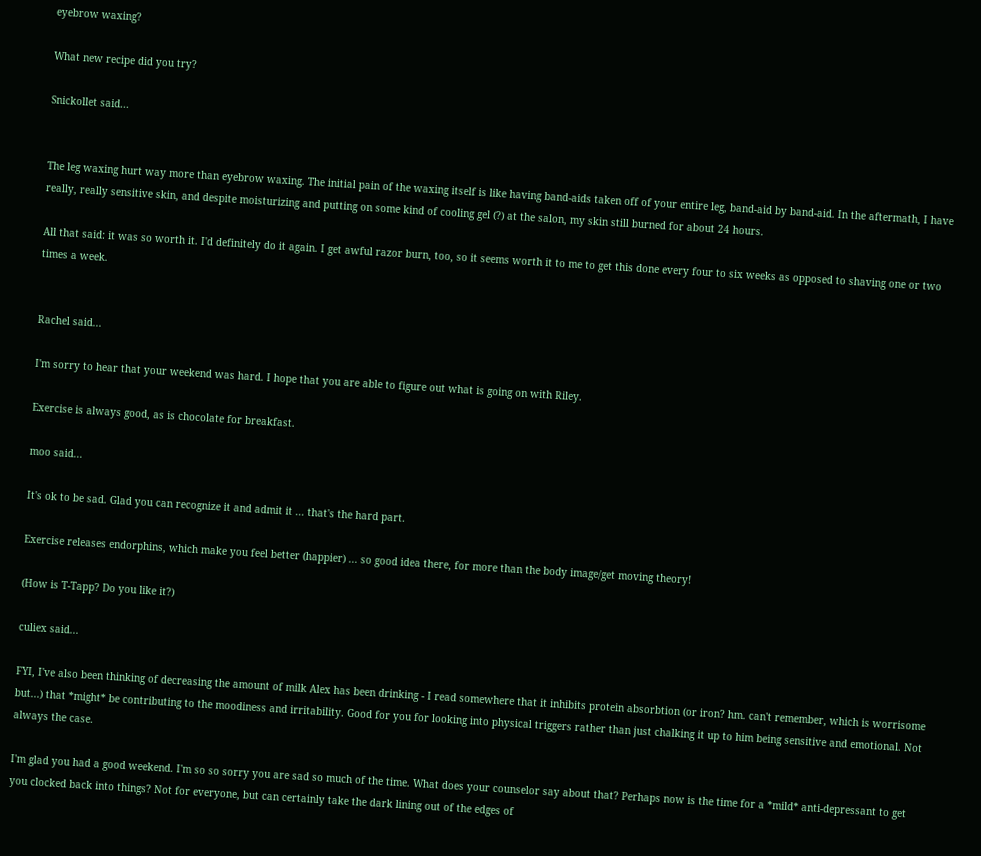eyebrow waxing?

What new recipe did you try?

Snickollet said...


The leg waxing hurt way more than eyebrow waxing. The initial pain of the waxing itself is like having band-aids taken off of your entire leg, band-aid by band-aid. In the aftermath, I have really, really sensitive skin, and despite moisturizing and putting on some kind of cooling gel (?) at the salon, my skin still burned for about 24 hours.

All that said: it was so worth it. I'd definitely do it again. I get awful razor burn, too, so it seems worth it to me to get this done every four to six weeks as opposed to shaving one or two times a week.


Rachel said...

I'm sorry to hear that your weekend was hard. I hope that you are able to figure out what is going on with Riley.

Exercise is always good, as is chocolate for breakfast.

moo said...

It's ok to be sad. Glad you can recognize it and admit it ... that's the hard part.

Exercise releases endorphins, which make you feel better (happier) ... so good idea there, for more than the body image/get moving theory!

(How is T-Tapp? Do you like it?)

culiex said...

FYI, I've also been thinking of decreasing the amount of milk Alex has been drinking - I read somewhere that it inhibits protein absorbtion (or iron? hm. can't remember, which is worrisome but...) that *might* be contributing to the moodiness and irritability. Good for you for looking into physical triggers rather than just chalking it up to him being sensitive and emotional. Not always the case.

I'm glad you had a good weekend. I'm so so sorry you are sad so much of the time. What does your counselor say about that? Perhaps now is the time for a *mild* anti-depressant to get you clocked back into things? Not for everyone, but can certainly take the dark lining out of the edges of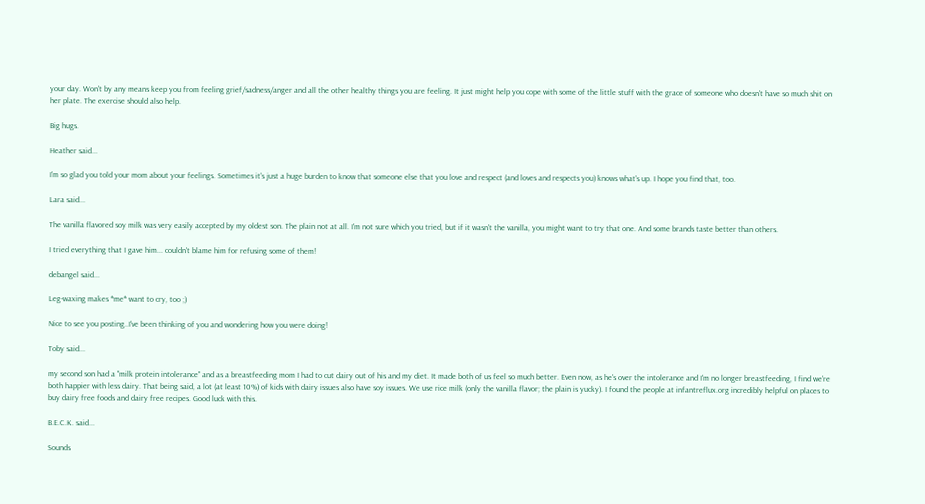your day. Won't by any means keep you from feeling grief/sadness/anger and all the other healthy things you are feeling. It just might help you cope with some of the little stuff with the grace of someone who doesn't have so much shit on her plate. The exercise should also help.

Big hugs.

Heather said...

I'm so glad you told your mom about your feelings. Sometimes it's just a huge burden to know that someone else that you love and respect (and loves and respects you) knows what's up. I hope you find that, too.

Lara said...

The vanilla flavored soy milk was very easily accepted by my oldest son. The plain not at all. I'm not sure which you tried, but if it wasn't the vanilla, you might want to try that one. And some brands taste better than others.

I tried everything that I gave him... couldn't blame him for refusing some of them!

debangel said...

Leg-waxing makes *me* want to cry, too ;)

Nice to see you posting..I've been thinking of you and wondering how you were doing!

Toby said...

my second son had a "milk protein intolerance" and as a breastfeeding mom I had to cut dairy out of his and my diet. It made both of us feel so much better. Even now, as he's over the intolerance and I'm no longer breastfeeding, I find we're both happier with less dairy. That being said, a lot (at least 10%) of kids with dairy issues also have soy issues. We use rice milk (only the vanilla flavor; the plain is yucky). I found the people at infantreflux.org incredibly helpful on places to buy dairy free foods and dairy free recipes. Good luck with this.

B.E.C.K. said...

Sounds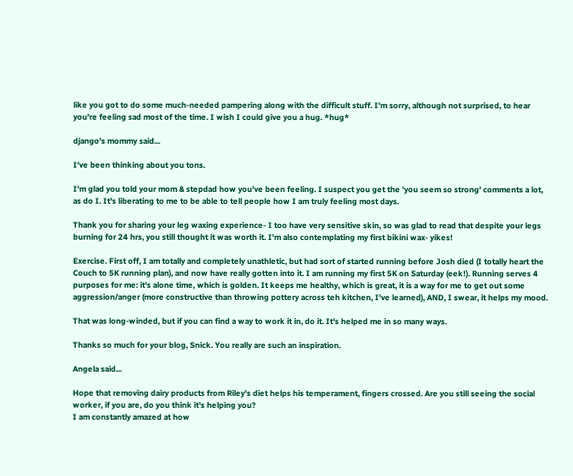like you got to do some much-needed pampering along with the difficult stuff. I'm sorry, although not surprised, to hear you're feeling sad most of the time. I wish I could give you a hug. *hug*

django's mommy said...

I've been thinking about you tons.

I'm glad you told your mom & stepdad how you've been feeling. I suspect you get the 'you seem so strong' comments a lot, as do I. It's liberating to me to be able to tell people how I am truly feeling most days.

Thank you for sharing your leg waxing experience- I too have very sensitive skin, so was glad to read that despite your legs burning for 24 hrs, you still thought it was worth it. I'm also contemplating my first bikini wax- yikes!

Exercise. First off, I am totally and completely unathletic, but had sort of started running before Josh died (I totally heart the Couch to 5K running plan), and now have really gotten into it. I am running my first 5K on Saturday (eek!). Running serves 4 purposes for me: it's alone time, which is golden. It keeps me healthy, which is great, it is a way for me to get out some aggression/anger (more constructive than throwing pottery across teh kitchen, I've learned), AND, I swear, it helps my mood.

That was long-winded, but if you can find a way to work it in, do it. It's helped me in so many ways.

Thanks so much for your blog, Snick. You really are such an inspiration.

Angela said...

Hope that removing dairy products from Riley's diet helps his temperament, fingers crossed. Are you still seeing the social worker, if you are, do you think it's helping you?
I am constantly amazed at how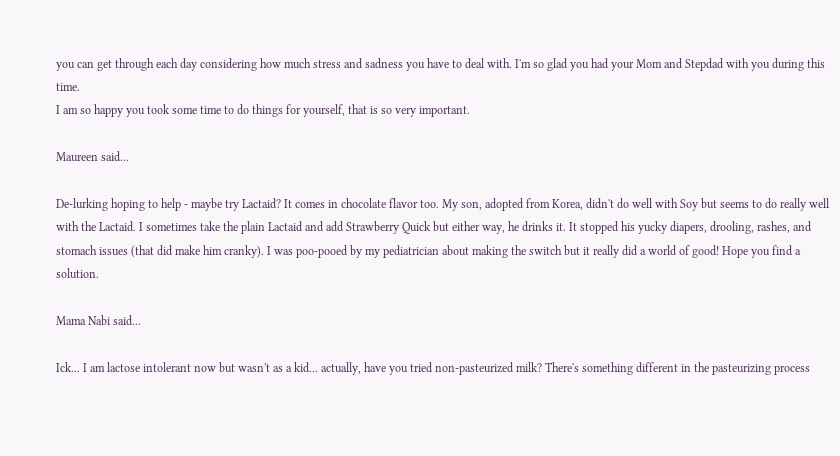you can get through each day considering how much stress and sadness you have to deal with. I'm so glad you had your Mom and Stepdad with you during this time.
I am so happy you took some time to do things for yourself, that is so very important.

Maureen said...

De-lurking hoping to help - maybe try Lactaid? It comes in chocolate flavor too. My son, adopted from Korea, didn't do well with Soy but seems to do really well with the Lactaid. I sometimes take the plain Lactaid and add Strawberry Quick but either way, he drinks it. It stopped his yucky diapers, drooling, rashes, and stomach issues (that did make him cranky). I was poo-pooed by my pediatrician about making the switch but it really did a world of good! Hope you find a solution.

Mama Nabi said...

Ick... I am lactose intolerant now but wasn't as a kid... actually, have you tried non-pasteurized milk? There's something different in the pasteurizing process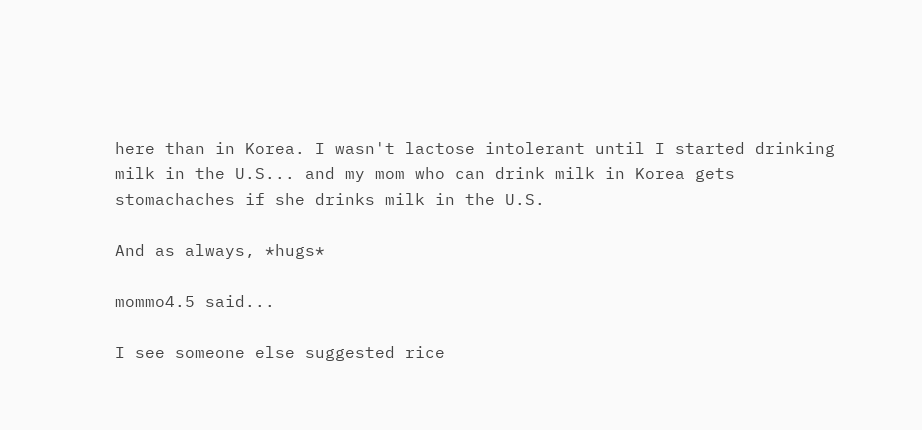here than in Korea. I wasn't lactose intolerant until I started drinking milk in the U.S... and my mom who can drink milk in Korea gets stomachaches if she drinks milk in the U.S.

And as always, *hugs*

mommo4.5 said...

I see someone else suggested rice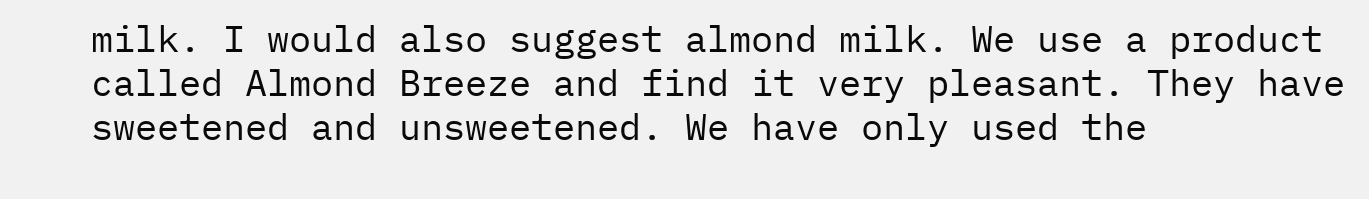milk. I would also suggest almond milk. We use a product called Almond Breeze and find it very pleasant. They have sweetened and unsweetened. We have only used the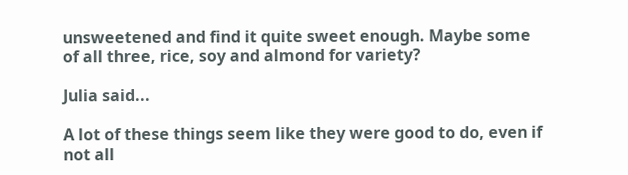unsweetened and find it quite sweet enough. Maybe some of all three, rice, soy and almond for variety?

Julia said...

A lot of these things seem like they were good to do, even if not all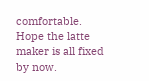comfortable.
Hope the latte maker is all fixed by now.